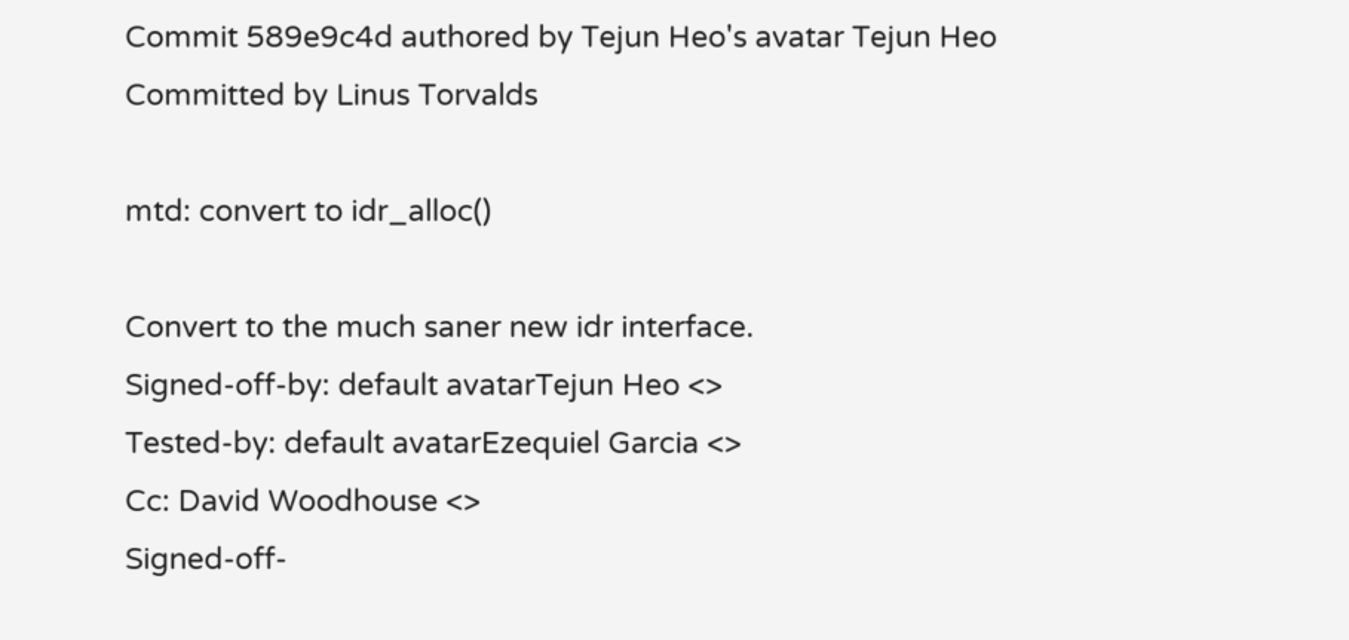Commit 589e9c4d authored by Tejun Heo's avatar Tejun Heo Committed by Linus Torvalds

mtd: convert to idr_alloc()

Convert to the much saner new idr interface.
Signed-off-by: default avatarTejun Heo <>
Tested-by: default avatarEzequiel Garcia <>
Cc: David Woodhouse <>
Signed-off-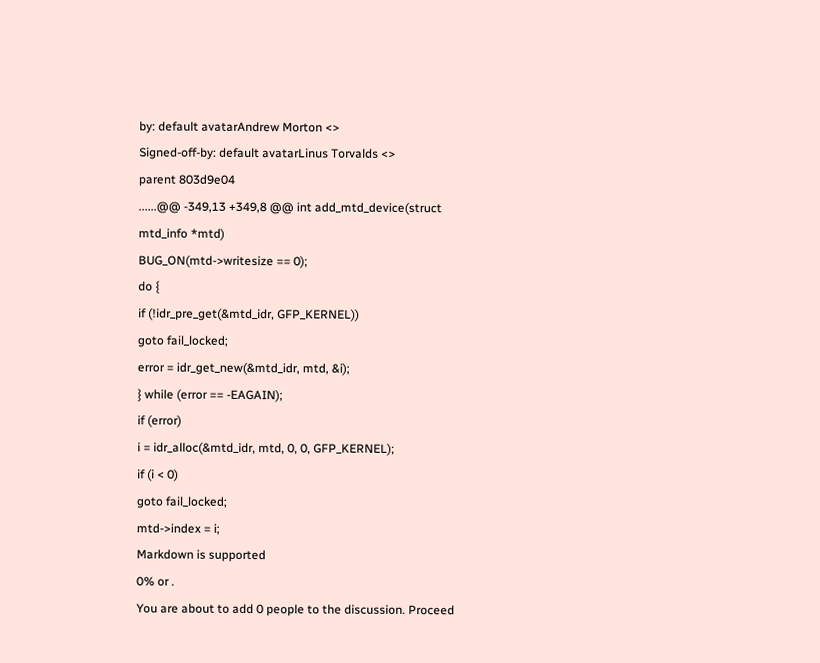by: default avatarAndrew Morton <>
Signed-off-by: default avatarLinus Torvalds <>
parent 803d9e04
......@@ -349,13 +349,8 @@ int add_mtd_device(struct mtd_info *mtd)
BUG_ON(mtd->writesize == 0);
do {
if (!idr_pre_get(&mtd_idr, GFP_KERNEL))
goto fail_locked;
error = idr_get_new(&mtd_idr, mtd, &i);
} while (error == -EAGAIN);
if (error)
i = idr_alloc(&mtd_idr, mtd, 0, 0, GFP_KERNEL);
if (i < 0)
goto fail_locked;
mtd->index = i;
Markdown is supported
0% or .
You are about to add 0 people to the discussion. Proceed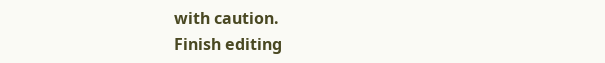with caution.
Finish editing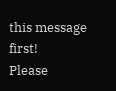this message first!
Please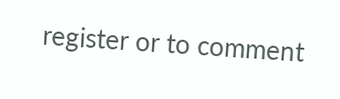register or to comment